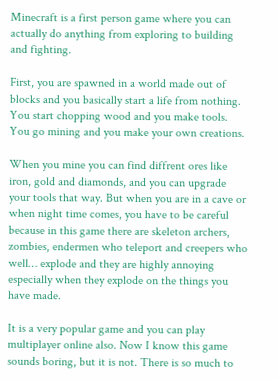Minecraft is a first person game where you can actually do anything from exploring to building and fighting.

First, you are spawned in a world made out of blocks and you basically start a life from nothing. You start chopping wood and you make tools. You go mining and you make your own creations.

When you mine you can find diffrent ores like iron, gold and diamonds, and you can upgrade your tools that way. But when you are in a cave or when night time comes, you have to be careful because in this game there are skeleton archers, zombies, endermen who teleport and creepers who well… explode and they are highly annoying especially when they explode on the things you have made.

It is a very popular game and you can play multiplayer online also. Now I know this game sounds boring, but it is not. There is so much to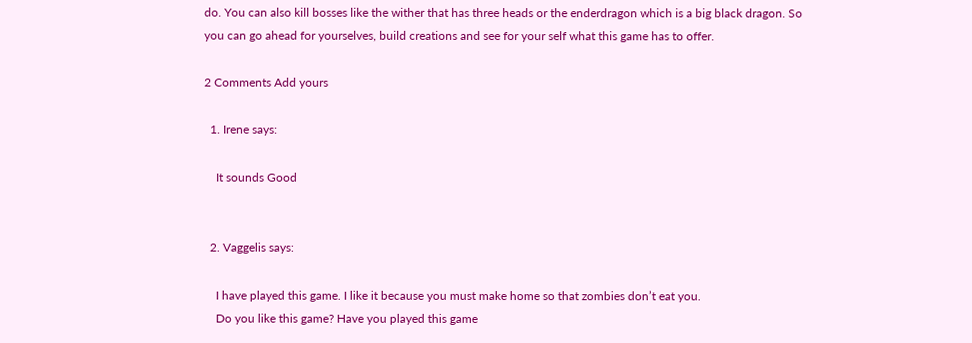do. You can also kill bosses like the wither that has three heads or the enderdragon which is a big black dragon. So you can go ahead for yourselves, build creations and see for your self what this game has to offer.

2 Comments Add yours

  1. Irene says:

    It sounds Good


  2. Vaggelis says:

    I have played this game. I like it because you must make home so that zombies don’t eat you.
    Do you like this game? Have you played this game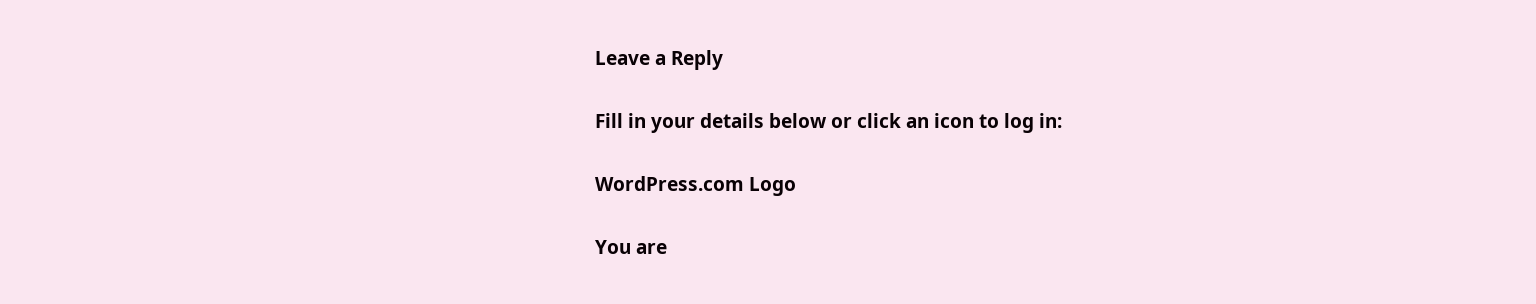Leave a Reply

Fill in your details below or click an icon to log in:

WordPress.com Logo

You are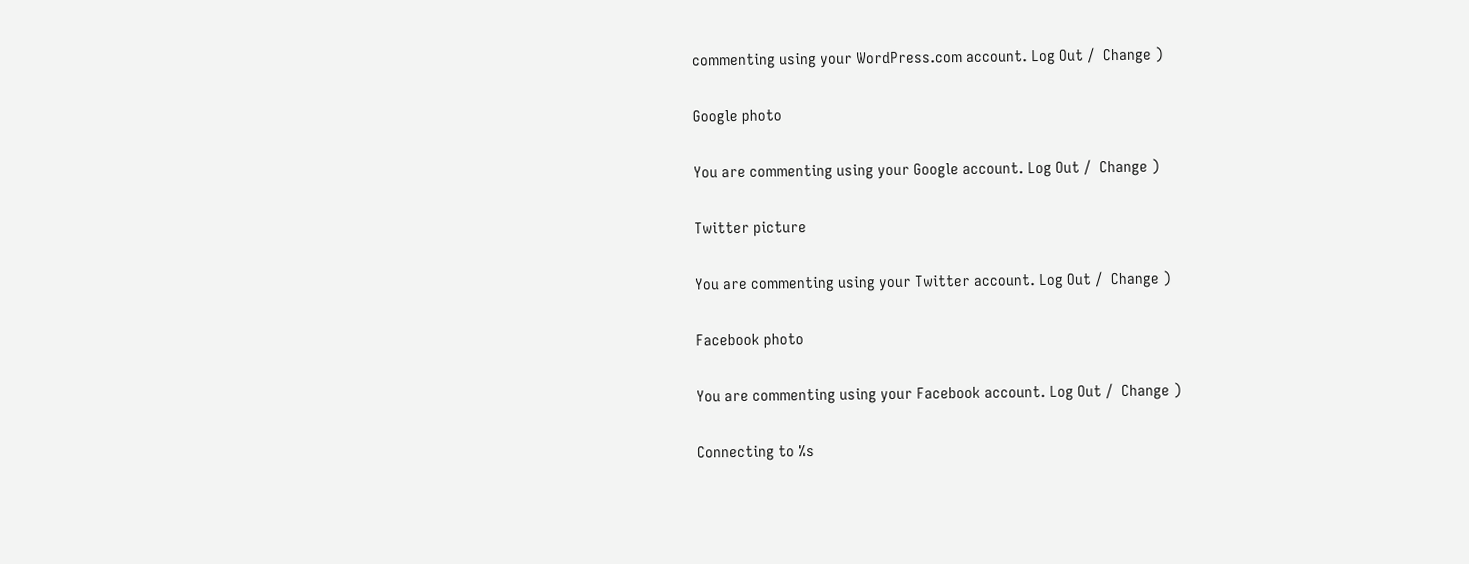commenting using your WordPress.com account. Log Out /  Change )

Google photo

You are commenting using your Google account. Log Out /  Change )

Twitter picture

You are commenting using your Twitter account. Log Out /  Change )

Facebook photo

You are commenting using your Facebook account. Log Out /  Change )

Connecting to %s